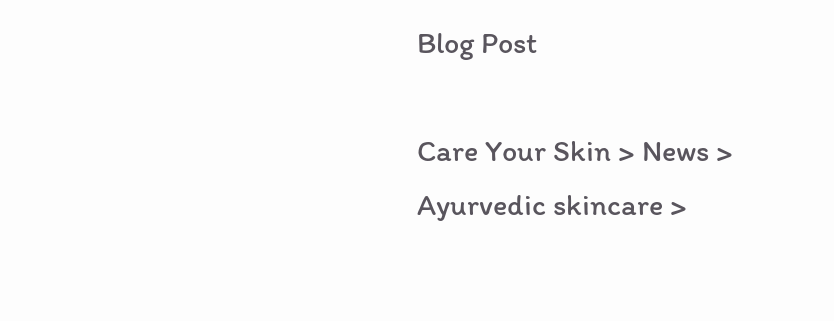Blog Post

Care Your Skin > News > Ayurvedic skincare >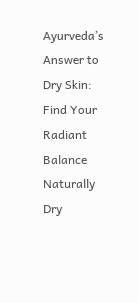Ayurveda’s Answer to Dry Skin: Find Your Radiant Balance Naturally
Dry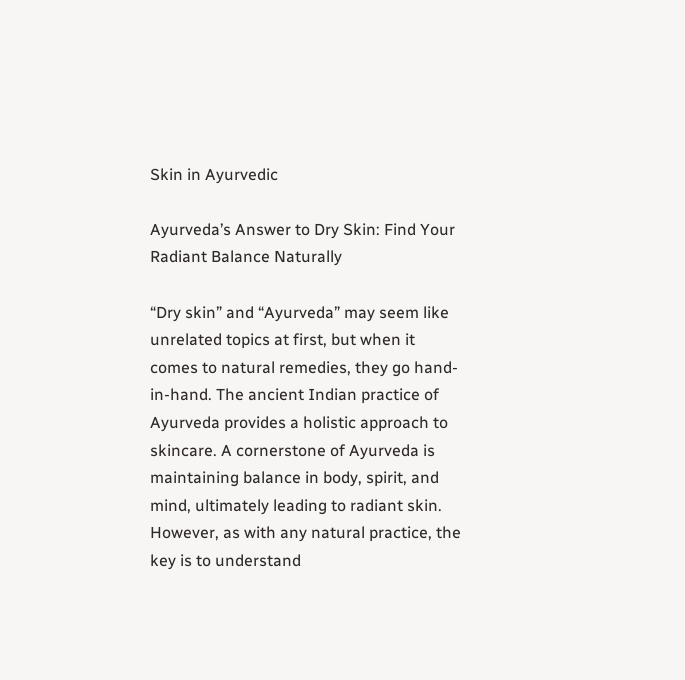Skin in Ayurvedic

Ayurveda’s Answer to Dry Skin: Find Your Radiant Balance Naturally

“Dry skin” and “Ayurveda” may seem like unrelated topics at first, but when it comes to natural remedies, they go hand-in-hand. The ancient Indian practice of Ayurveda provides a holistic approach to skincare. A cornerstone of Ayurveda is maintaining balance in body, spirit, and mind, ultimately leading to radiant skin. However, as with any natural practice, the key is to understand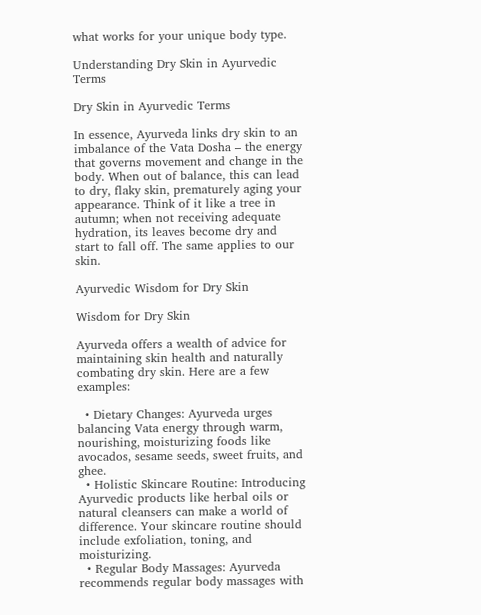what works for your unique body type.

Understanding Dry Skin in Ayurvedic Terms

Dry Skin in Ayurvedic Terms

In essence, Ayurveda links dry skin to an imbalance of the Vata Dosha – the energy that governs movement and change in the body. When out of balance, this can lead to dry, flaky skin, prematurely aging your appearance. Think of it like a tree in autumn; when not receiving adequate hydration, its leaves become dry and start to fall off. The same applies to our skin.

Ayurvedic Wisdom for Dry Skin

Wisdom for Dry Skin

Ayurveda offers a wealth of advice for maintaining skin health and naturally combating dry skin. Here are a few examples:

  • Dietary Changes: Ayurveda urges balancing Vata energy through warm, nourishing, moisturizing foods like avocados, sesame seeds, sweet fruits, and ghee.
  • Holistic Skincare Routine: Introducing Ayurvedic products like herbal oils or natural cleansers can make a world of difference. Your skincare routine should include exfoliation, toning, and moisturizing.
  • Regular Body Massages: Ayurveda recommends regular body massages with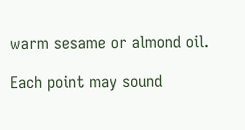warm sesame or almond oil.

Each point may sound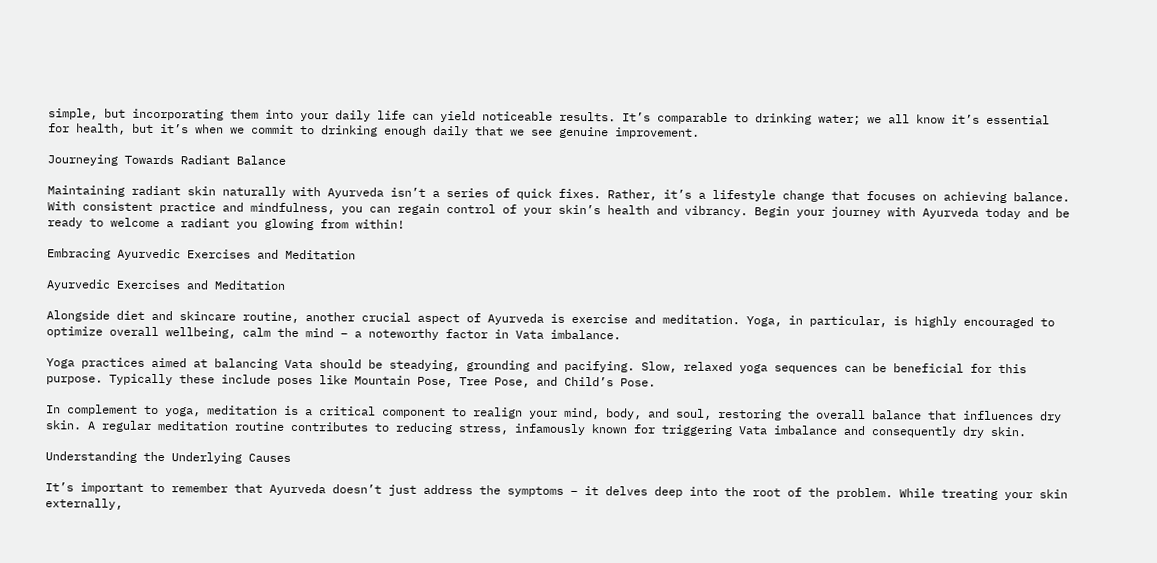simple, but incorporating them into your daily life can yield noticeable results. It’s comparable to drinking water; we all know it’s essential for health, but it’s when we commit to drinking enough daily that we see genuine improvement.

Journeying Towards Radiant Balance

Maintaining radiant skin naturally with Ayurveda isn’t a series of quick fixes. Rather, it’s a lifestyle change that focuses on achieving balance. With consistent practice and mindfulness, you can regain control of your skin’s health and vibrancy. Begin your journey with Ayurveda today and be ready to welcome a radiant you glowing from within!

Embracing Ayurvedic Exercises and Meditation

Ayurvedic Exercises and Meditation

Alongside diet and skincare routine, another crucial aspect of Ayurveda is exercise and meditation. Yoga, in particular, is highly encouraged to optimize overall wellbeing, calm the mind – a noteworthy factor in Vata imbalance.

Yoga practices aimed at balancing Vata should be steadying, grounding and pacifying. Slow, relaxed yoga sequences can be beneficial for this purpose. Typically these include poses like Mountain Pose, Tree Pose, and Child’s Pose.

In complement to yoga, meditation is a critical component to realign your mind, body, and soul, restoring the overall balance that influences dry skin. A regular meditation routine contributes to reducing stress, infamously known for triggering Vata imbalance and consequently dry skin.

Understanding the Underlying Causes

It’s important to remember that Ayurveda doesn’t just address the symptoms – it delves deep into the root of the problem. While treating your skin externally,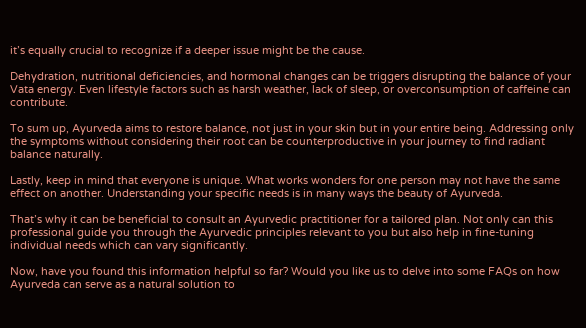it’s equally crucial to recognize if a deeper issue might be the cause.

Dehydration, nutritional deficiencies, and hormonal changes can be triggers disrupting the balance of your Vata energy. Even lifestyle factors such as harsh weather, lack of sleep, or overconsumption of caffeine can contribute.

To sum up, Ayurveda aims to restore balance, not just in your skin but in your entire being. Addressing only the symptoms without considering their root can be counterproductive in your journey to find radiant balance naturally.

Lastly, keep in mind that everyone is unique. What works wonders for one person may not have the same effect on another. Understanding your specific needs is in many ways the beauty of Ayurveda.

That’s why it can be beneficial to consult an Ayurvedic practitioner for a tailored plan. Not only can this professional guide you through the Ayurvedic principles relevant to you but also help in fine-tuning individual needs which can vary significantly.

Now, have you found this information helpful so far? Would you like us to delve into some FAQs on how Ayurveda can serve as a natural solution to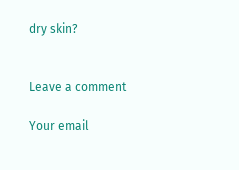dry skin?


Leave a comment

Your email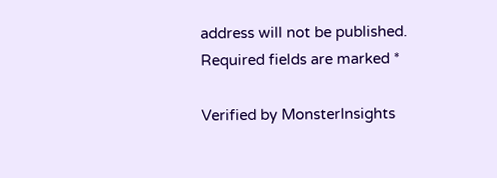address will not be published. Required fields are marked *

Verified by MonsterInsights